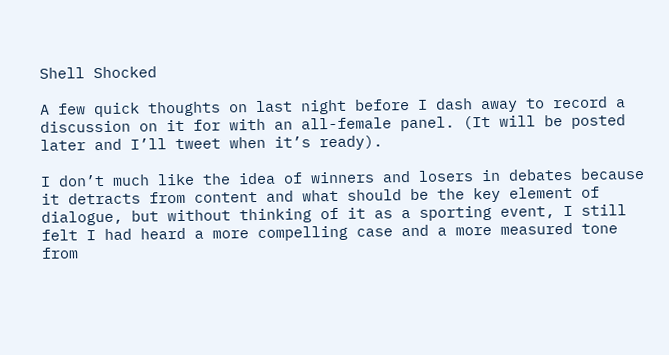Shell Shocked

A few quick thoughts on last night before I dash away to record a discussion on it for with an all-female panel. (It will be posted later and I’ll tweet when it’s ready).

I don’t much like the idea of winners and losers in debates because it detracts from content and what should be the key element of dialogue, but without thinking of it as a sporting event, I still felt I had heard a more compelling case and a more measured tone from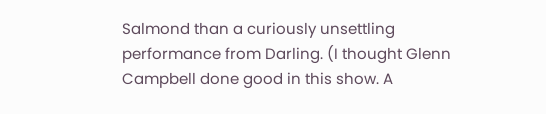Salmond than a curiously unsettling performance from Darling. (I thought Glenn Campbell done good in this show. A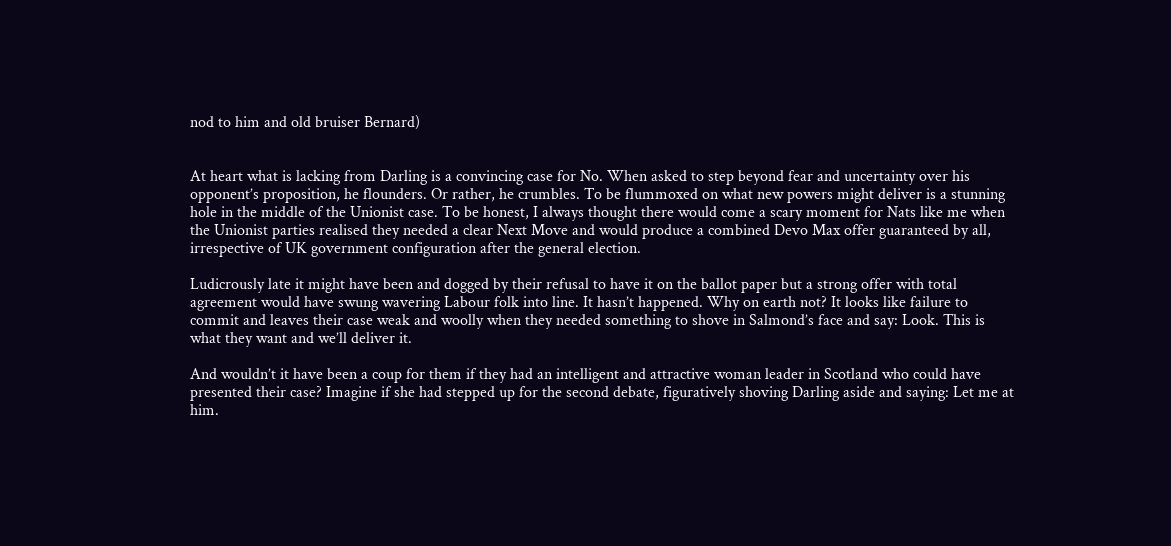nod to him and old bruiser Bernard)


At heart what is lacking from Darling is a convincing case for No. When asked to step beyond fear and uncertainty over his opponent’s proposition, he flounders. Or rather, he crumbles. To be flummoxed on what new powers might deliver is a stunning hole in the middle of the Unionist case. To be honest, I always thought there would come a scary moment for Nats like me when the Unionist parties realised they needed a clear Next Move and would produce a combined Devo Max offer guaranteed by all, irrespective of UK government configuration after the general election.

Ludicrously late it might have been and dogged by their refusal to have it on the ballot paper but a strong offer with total agreement would have swung wavering Labour folk into line. It hasn’t happened. Why on earth not? It looks like failure to commit and leaves their case weak and woolly when they needed something to shove in Salmond’s face and say: Look. This is what they want and we’ll deliver it.

And wouldn’t it have been a coup for them if they had an intelligent and attractive woman leader in Scotland who could have presented their case? Imagine if she had stepped up for the second debate, figuratively shoving Darling aside and saying: Let me at him.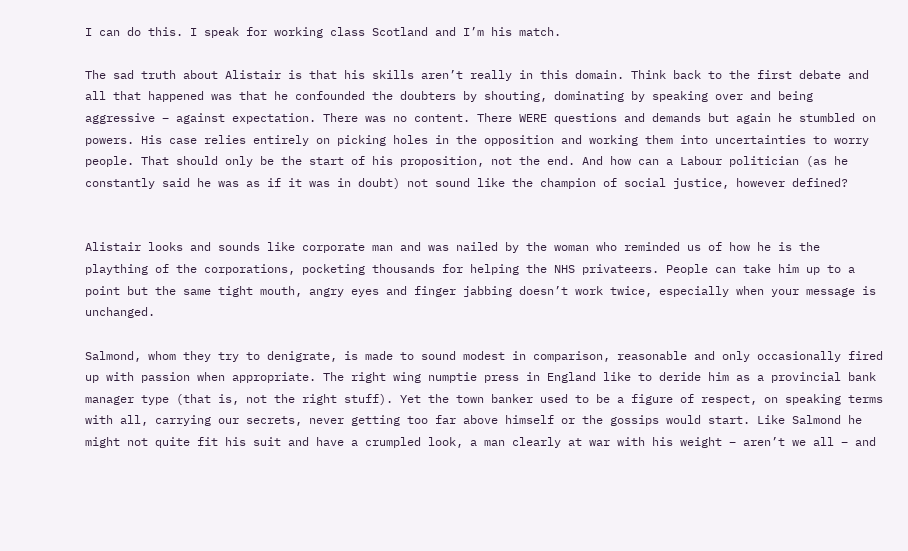I can do this. I speak for working class Scotland and I’m his match.

The sad truth about Alistair is that his skills aren’t really in this domain. Think back to the first debate and all that happened was that he confounded the doubters by shouting, dominating by speaking over and being aggressive – against expectation. There was no content. There WERE questions and demands but again he stumbled on powers. His case relies entirely on picking holes in the opposition and working them into uncertainties to worry people. That should only be the start of his proposition, not the end. And how can a Labour politician (as he constantly said he was as if it was in doubt) not sound like the champion of social justice, however defined?


Alistair looks and sounds like corporate man and was nailed by the woman who reminded us of how he is the plaything of the corporations, pocketing thousands for helping the NHS privateers. People can take him up to a point but the same tight mouth, angry eyes and finger jabbing doesn’t work twice, especially when your message is unchanged.

Salmond, whom they try to denigrate, is made to sound modest in comparison, reasonable and only occasionally fired up with passion when appropriate. The right wing numptie press in England like to deride him as a provincial bank manager type (that is, not the right stuff). Yet the town banker used to be a figure of respect, on speaking terms with all, carrying our secrets, never getting too far above himself or the gossips would start. Like Salmond he might not quite fit his suit and have a crumpled look, a man clearly at war with his weight – aren’t we all – and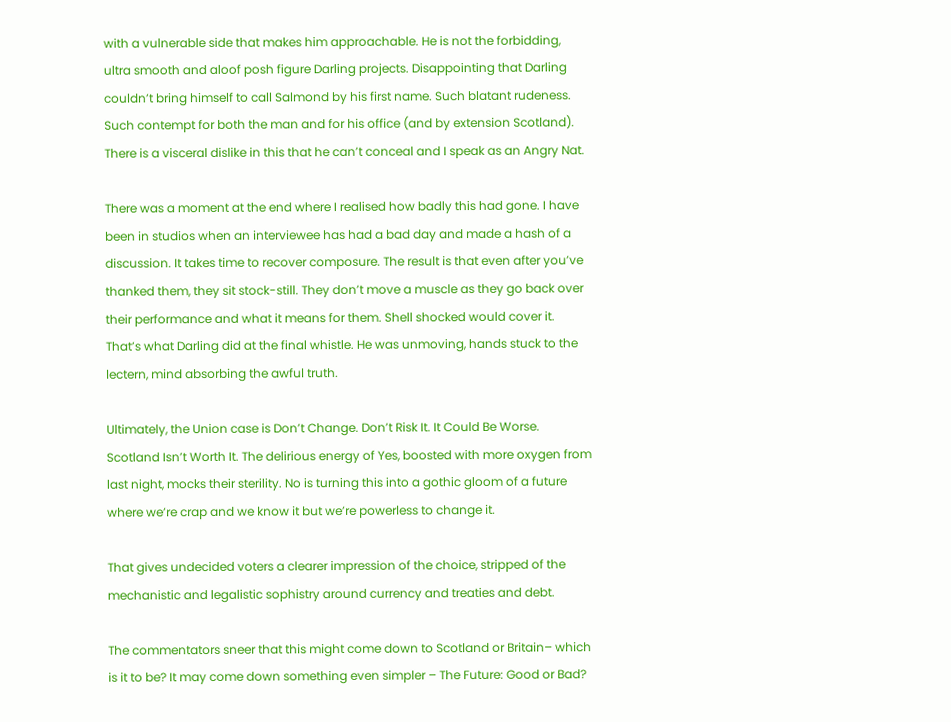with a vulnerable side that makes him approachable. He is not the forbidding, ultra smooth and aloof posh figure Darling projects. Disappointing that Darling couldn’t bring himself to call Salmond by his first name. Such blatant rudeness. Such contempt for both the man and for his office (and by extension Scotland). There is a visceral dislike in this that he can’t conceal and I speak as an Angry Nat.

There was a moment at the end where I realised how badly this had gone. I have been in studios when an interviewee has had a bad day and made a hash of a discussion. It takes time to recover composure. The result is that even after you’ve thanked them, they sit stock-still. They don’t move a muscle as they go back over their performance and what it means for them. Shell shocked would cover it. That’s what Darling did at the final whistle. He was unmoving, hands stuck to the lectern, mind absorbing the awful truth.

Ultimately, the Union case is Don’t Change. Don’t Risk It. It Could Be Worse. Scotland Isn’t Worth It. The delirious energy of Yes, boosted with more oxygen from last night, mocks their sterility. No is turning this into a gothic gloom of a future where we’re crap and we know it but we’re powerless to change it.

That gives undecided voters a clearer impression of the choice, stripped of the mechanistic and legalistic sophistry around currency and treaties and debt.

The commentators sneer that this might come down to Scotland or Britain– which is it to be? It may come down something even simpler – The Future: Good or Bad?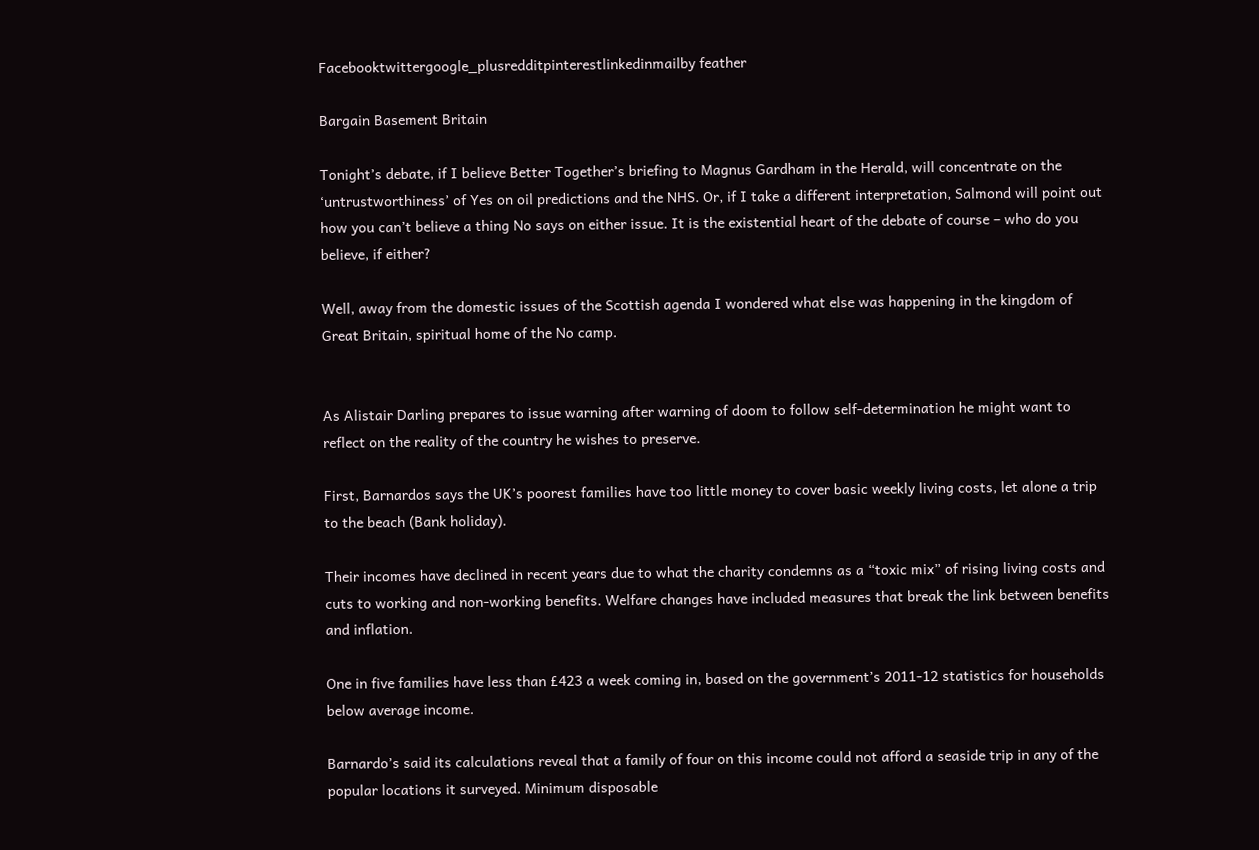Facebooktwittergoogle_plusredditpinterestlinkedinmailby feather

Bargain Basement Britain

Tonight’s debate, if I believe Better Together’s briefing to Magnus Gardham in the Herald, will concentrate on the ‘untrustworthiness’ of Yes on oil predictions and the NHS. Or, if I take a different interpretation, Salmond will point out how you can’t believe a thing No says on either issue. It is the existential heart of the debate of course – who do you believe, if either?

Well, away from the domestic issues of the Scottish agenda I wondered what else was happening in the kingdom of Great Britain, spiritual home of the No camp.


As Alistair Darling prepares to issue warning after warning of doom to follow self-determination he might want to reflect on the reality of the country he wishes to preserve.

First, Barnardos says the UK’s poorest families have too little money to cover basic weekly living costs, let alone a trip to the beach (Bank holiday).

Their incomes have declined in recent years due to what the charity condemns as a “toxic mix” of rising living costs and cuts to working and non-working benefits. Welfare changes have included measures that break the link between benefits and inflation.

One in five families have less than £423 a week coming in, based on the government’s 2011-12 statistics for households below average income.

Barnardo’s said its calculations reveal that a family of four on this income could not afford a seaside trip in any of the popular locations it surveyed. Minimum disposable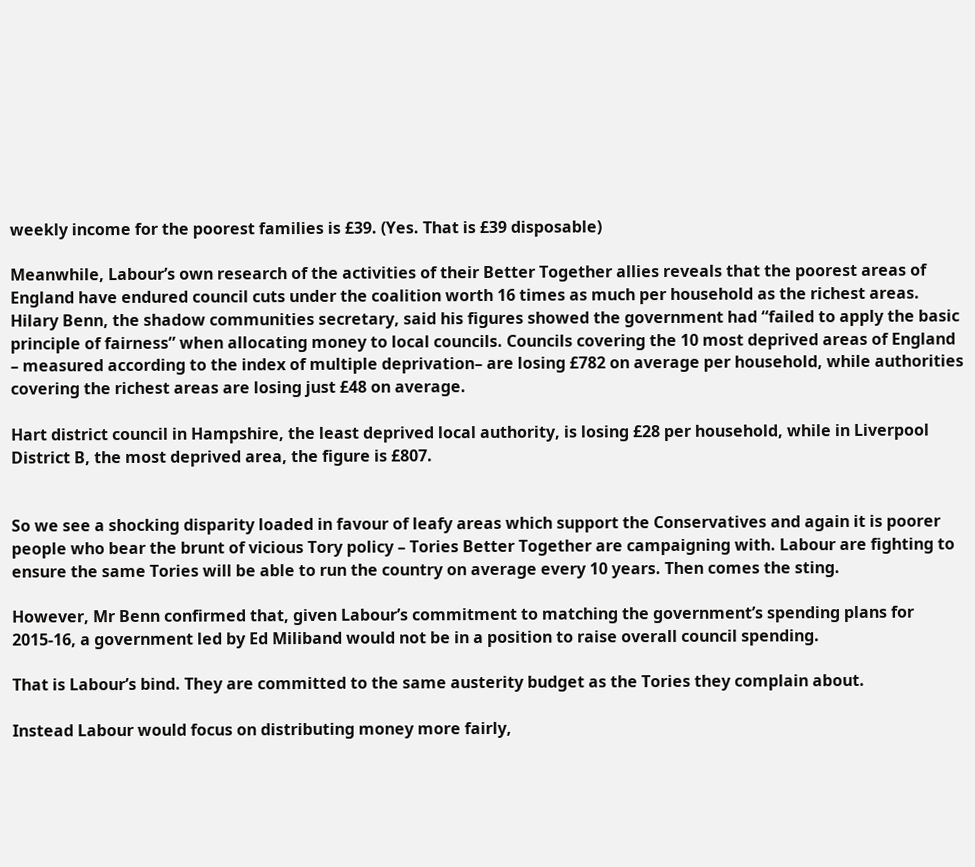weekly income for the poorest families is £39. (Yes. That is £39 disposable)

Meanwhile, Labour’s own research of the activities of their Better Together allies reveals that the poorest areas of England have endured council cuts under the coalition worth 16 times as much per household as the richest areas. Hilary Benn, the shadow communities secretary, said his figures showed the government had “failed to apply the basic principle of fairness” when allocating money to local councils. Councils covering the 10 most deprived areas of England – measured according to the index of multiple deprivation– are losing £782 on average per household, while authorities covering the richest areas are losing just £48 on average.

Hart district council in Hampshire, the least deprived local authority, is losing £28 per household, while in Liverpool District B, the most deprived area, the figure is £807.


So we see a shocking disparity loaded in favour of leafy areas which support the Conservatives and again it is poorer people who bear the brunt of vicious Tory policy – Tories Better Together are campaigning with. Labour are fighting to ensure the same Tories will be able to run the country on average every 10 years. Then comes the sting.

However, Mr Benn confirmed that, given Labour’s commitment to matching the government’s spending plans for 2015-16, a government led by Ed Miliband would not be in a position to raise overall council spending.

That is Labour’s bind. They are committed to the same austerity budget as the Tories they complain about.

Instead Labour would focus on distributing money more fairly,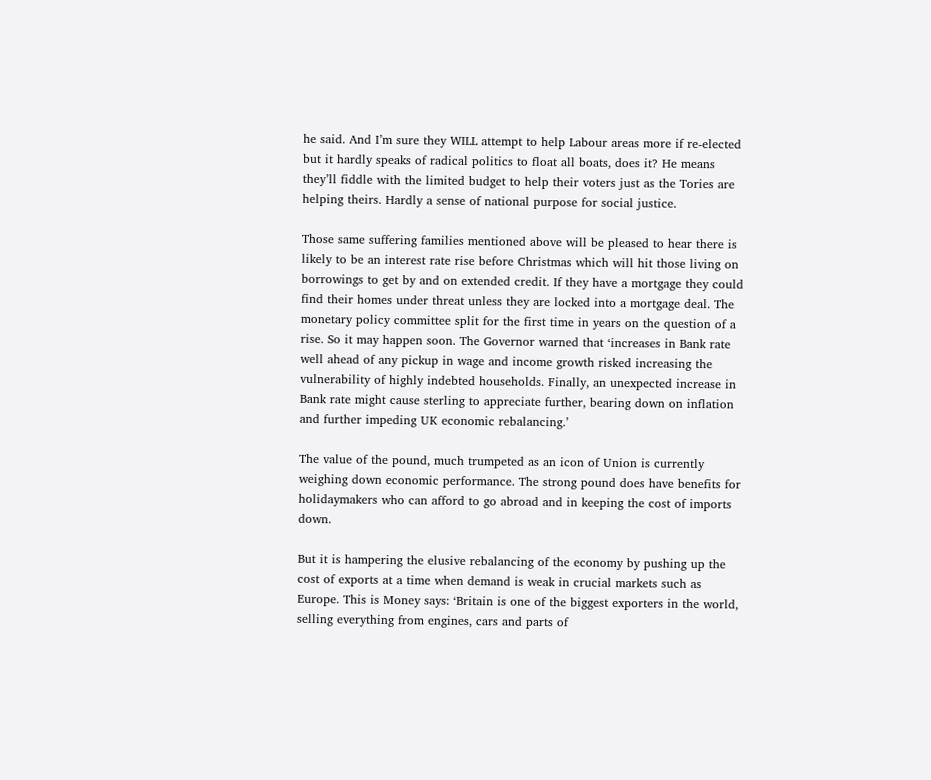he said. And I’m sure they WILL attempt to help Labour areas more if re-elected but it hardly speaks of radical politics to float all boats, does it? He means they’ll fiddle with the limited budget to help their voters just as the Tories are helping theirs. Hardly a sense of national purpose for social justice.

Those same suffering families mentioned above will be pleased to hear there is likely to be an interest rate rise before Christmas which will hit those living on borrowings to get by and on extended credit. If they have a mortgage they could find their homes under threat unless they are locked into a mortgage deal. The monetary policy committee split for the first time in years on the question of a rise. So it may happen soon. The Governor warned that ‘increases in Bank rate well ahead of any pickup in wage and income growth risked increasing the vulnerability of highly indebted households. Finally, an unexpected increase in Bank rate might cause sterling to appreciate further, bearing down on inflation and further impeding UK economic rebalancing.’

The value of the pound, much trumpeted as an icon of Union is currently weighing down economic performance. The strong pound does have benefits for holidaymakers who can afford to go abroad and in keeping the cost of imports down.

But it is hampering the elusive rebalancing of the economy by pushing up the cost of exports at a time when demand is weak in crucial markets such as Europe. This is Money says: ‘Britain is one of the biggest exporters in the world, selling everything from engines, cars and parts of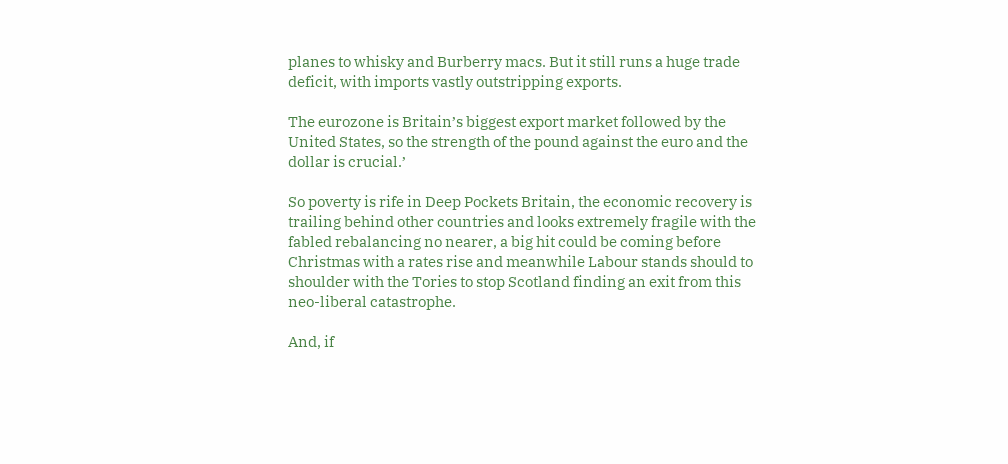planes to whisky and Burberry macs. But it still runs a huge trade deficit, with imports vastly outstripping exports.

The eurozone is Britain’s biggest export market followed by the United States, so the strength of the pound against the euro and the dollar is crucial.’

So poverty is rife in Deep Pockets Britain, the economic recovery is trailing behind other countries and looks extremely fragile with the fabled rebalancing no nearer, a big hit could be coming before Christmas with a rates rise and meanwhile Labour stands should to shoulder with the Tories to stop Scotland finding an exit from this neo-liberal catastrophe.

And, if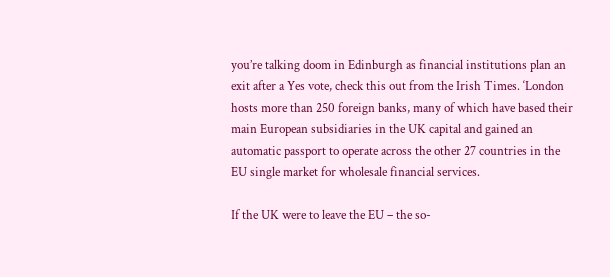you’re talking doom in Edinburgh as financial institutions plan an exit after a Yes vote, check this out from the Irish Times. ‘London hosts more than 250 foreign banks, many of which have based their main European subsidiaries in the UK capital and gained an automatic passport to operate across the other 27 countries in the EU single market for wholesale financial services.

If the UK were to leave the EU – the so-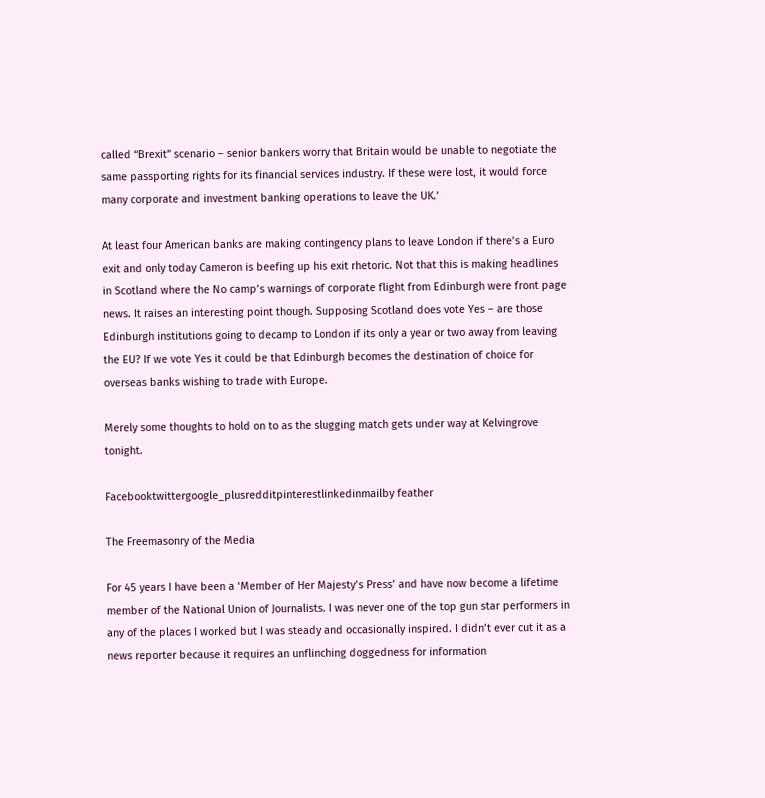called “Brexit” scenario – senior bankers worry that Britain would be unable to negotiate the same passporting rights for its financial services industry. If these were lost, it would force many corporate and investment banking operations to leave the UK.’

At least four American banks are making contingency plans to leave London if there’s a Euro exit and only today Cameron is beefing up his exit rhetoric. Not that this is making headlines in Scotland where the No camp’s warnings of corporate flight from Edinburgh were front page news. It raises an interesting point though. Supposing Scotland does vote Yes – are those Edinburgh institutions going to decamp to London if its only a year or two away from leaving the EU? If we vote Yes it could be that Edinburgh becomes the destination of choice for overseas banks wishing to trade with Europe.

Merely some thoughts to hold on to as the slugging match gets under way at Kelvingrove tonight.

Facebooktwittergoogle_plusredditpinterestlinkedinmailby feather

The Freemasonry of the Media

For 45 years I have been a ‘Member of Her Majesty’s Press’ and have now become a lifetime member of the National Union of Journalists. I was never one of the top gun star performers in any of the places I worked but I was steady and occasionally inspired. I didn’t ever cut it as a news reporter because it requires an unflinching doggedness for information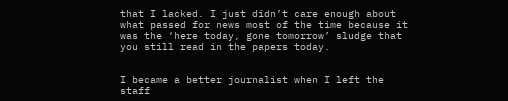that I lacked. I just didn’t care enough about what passed for news most of the time because it was the ‘here today, gone tomorrow’ sludge that you still read in the papers today.


I became a better journalist when I left the staff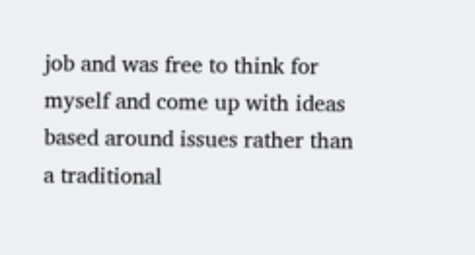job and was free to think for myself and come up with ideas based around issues rather than a traditional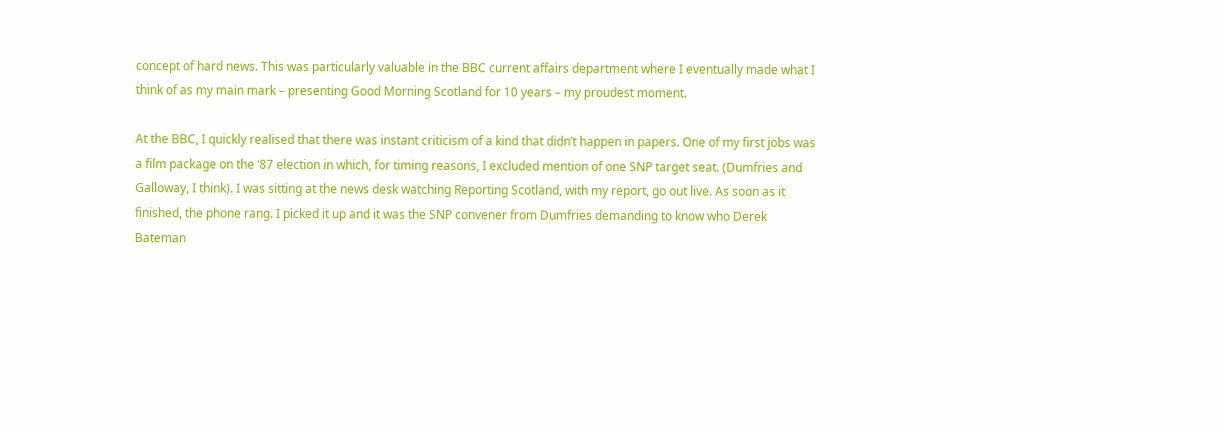concept of hard news. This was particularly valuable in the BBC current affairs department where I eventually made what I think of as my main mark – presenting Good Morning Scotland for 10 years – my proudest moment.

At the BBC, I quickly realised that there was instant criticism of a kind that didn’t happen in papers. One of my first jobs was a film package on the ‘87 election in which, for timing reasons, I excluded mention of one SNP target seat. (Dumfries and Galloway, I think). I was sitting at the news desk watching Reporting Scotland, with my report, go out live. As soon as it finished, the phone rang. I picked it up and it was the SNP convener from Dumfries demanding to know who Derek Bateman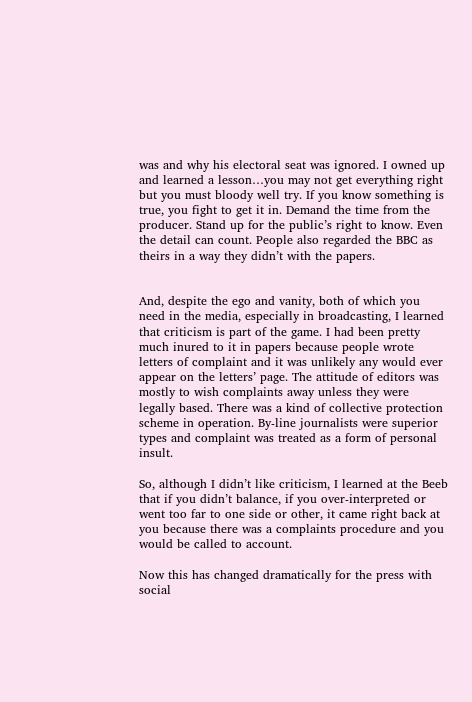was and why his electoral seat was ignored. I owned up and learned a lesson…you may not get everything right but you must bloody well try. If you know something is true, you fight to get it in. Demand the time from the producer. Stand up for the public’s right to know. Even the detail can count. People also regarded the BBC as theirs in a way they didn’t with the papers.


And, despite the ego and vanity, both of which you need in the media, especially in broadcasting, I learned that criticism is part of the game. I had been pretty much inured to it in papers because people wrote letters of complaint and it was unlikely any would ever appear on the letters’ page. The attitude of editors was mostly to wish complaints away unless they were legally based. There was a kind of collective protection scheme in operation. By-line journalists were superior types and complaint was treated as a form of personal insult.

So, although I didn’t like criticism, I learned at the Beeb that if you didn’t balance, if you over-interpreted or went too far to one side or other, it came right back at you because there was a complaints procedure and you would be called to account.

Now this has changed dramatically for the press with social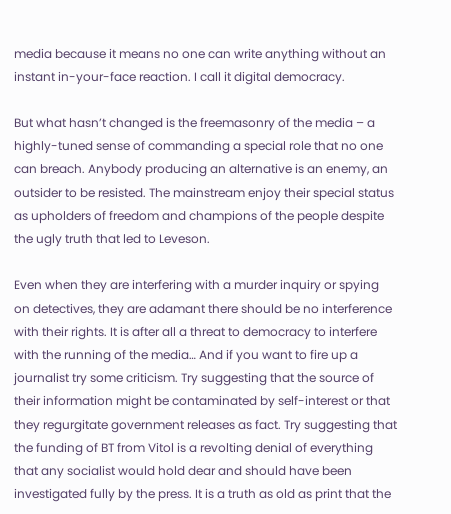media because it means no one can write anything without an instant in-your-face reaction. I call it digital democracy.

But what hasn’t changed is the freemasonry of the media – a highly-tuned sense of commanding a special role that no one can breach. Anybody producing an alternative is an enemy, an outsider to be resisted. The mainstream enjoy their special status as upholders of freedom and champions of the people despite the ugly truth that led to Leveson.

Even when they are interfering with a murder inquiry or spying on detectives, they are adamant there should be no interference with their rights. It is after all a threat to democracy to interfere with the running of the media… And if you want to fire up a journalist try some criticism. Try suggesting that the source of their information might be contaminated by self-interest or that they regurgitate government releases as fact. Try suggesting that the funding of BT from Vitol is a revolting denial of everything that any socialist would hold dear and should have been investigated fully by the press. It is a truth as old as print that the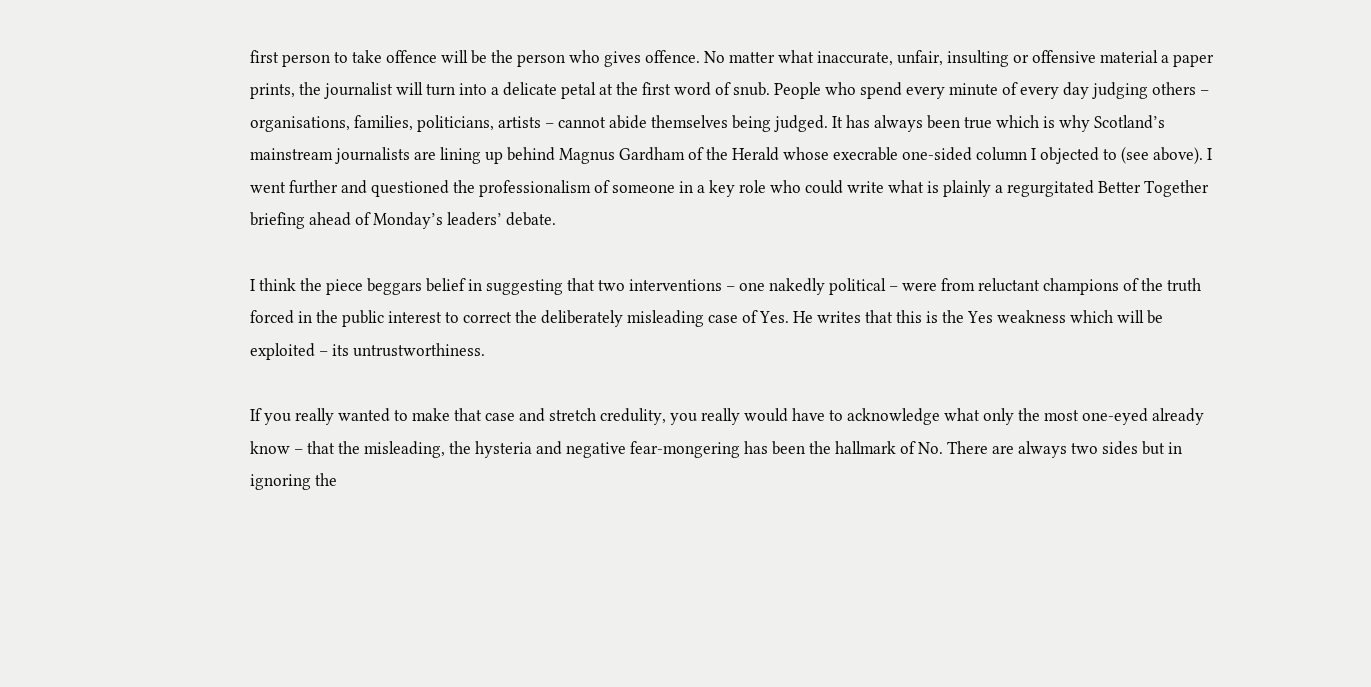first person to take offence will be the person who gives offence. No matter what inaccurate, unfair, insulting or offensive material a paper prints, the journalist will turn into a delicate petal at the first word of snub. People who spend every minute of every day judging others – organisations, families, politicians, artists – cannot abide themselves being judged. It has always been true which is why Scotland’s mainstream journalists are lining up behind Magnus Gardham of the Herald whose execrable one-sided column I objected to (see above). I went further and questioned the professionalism of someone in a key role who could write what is plainly a regurgitated Better Together briefing ahead of Monday’s leaders’ debate.

I think the piece beggars belief in suggesting that two interventions – one nakedly political – were from reluctant champions of the truth forced in the public interest to correct the deliberately misleading case of Yes. He writes that this is the Yes weakness which will be exploited – its untrustworthiness.

If you really wanted to make that case and stretch credulity, you really would have to acknowledge what only the most one-eyed already know – that the misleading, the hysteria and negative fear-mongering has been the hallmark of No. There are always two sides but in ignoring the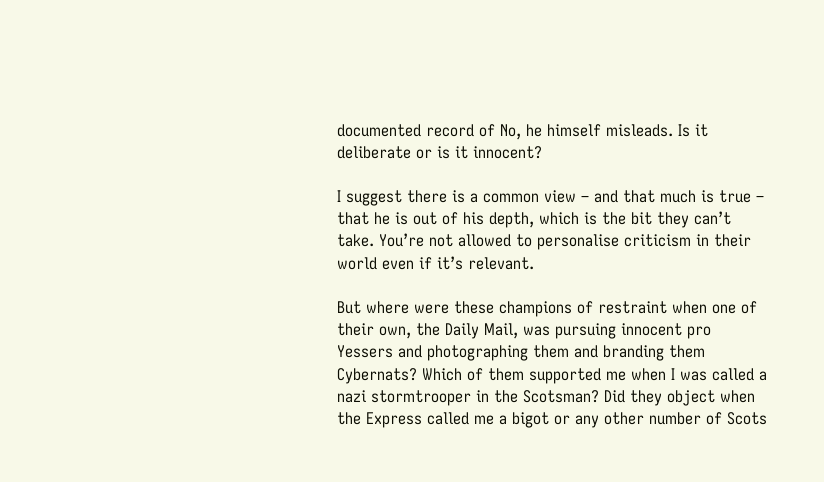documented record of No, he himself misleads. Is it deliberate or is it innocent?

I suggest there is a common view – and that much is true – that he is out of his depth, which is the bit they can’t take. You’re not allowed to personalise criticism in their world even if it’s relevant.

But where were these champions of restraint when one of their own, the Daily Mail, was pursuing innocent pro Yessers and photographing them and branding them Cybernats? Which of them supported me when I was called a nazi stormtrooper in the Scotsman? Did they object when the Express called me a bigot or any other number of Scots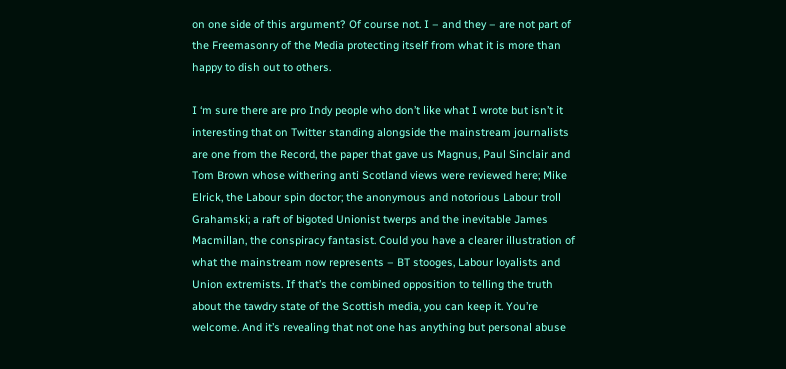on one side of this argument? Of course not. I – and they – are not part of the Freemasonry of the Media protecting itself from what it is more than happy to dish out to others.

I ‘m sure there are pro Indy people who don’t like what I wrote but isn’t it interesting that on Twitter standing alongside the mainstream journalists are one from the Record, the paper that gave us Magnus, Paul Sinclair and Tom Brown whose withering anti Scotland views were reviewed here; Mike Elrick, the Labour spin doctor; the anonymous and notorious Labour troll Grahamski; a raft of bigoted Unionist twerps and the inevitable James Macmillan, the conspiracy fantasist. Could you have a clearer illustration of what the mainstream now represents – BT stooges, Labour loyalists and Union extremists. If that’s the combined opposition to telling the truth about the tawdry state of the Scottish media, you can keep it. You’re welcome. And it’s revealing that not one has anything but personal abuse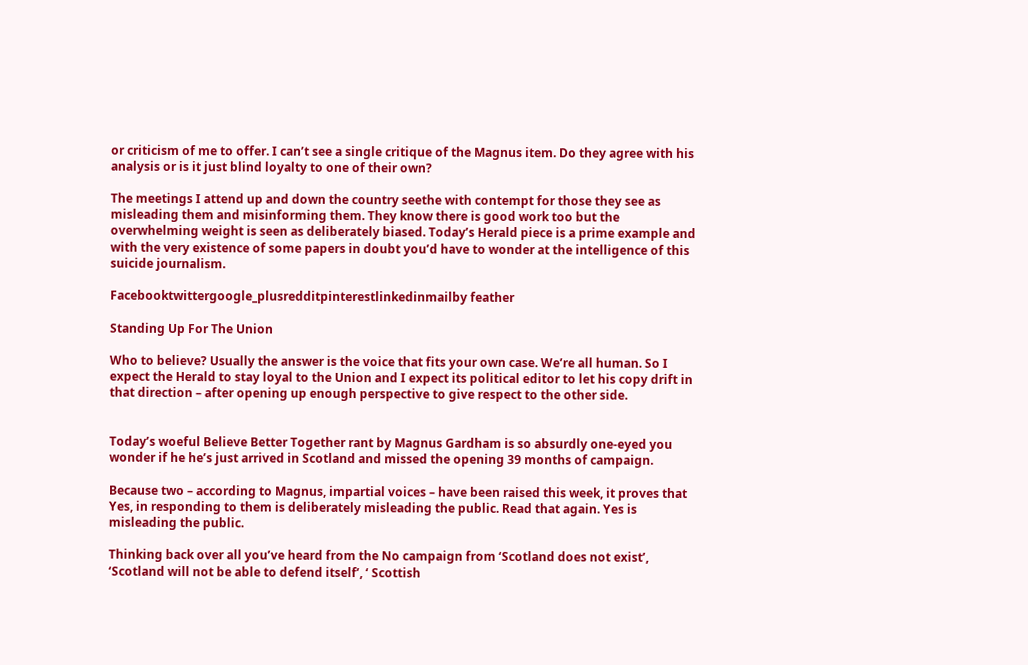or criticism of me to offer. I can’t see a single critique of the Magnus item. Do they agree with his analysis or is it just blind loyalty to one of their own?

The meetings I attend up and down the country seethe with contempt for those they see as misleading them and misinforming them. They know there is good work too but the overwhelming weight is seen as deliberately biased. Today’s Herald piece is a prime example and with the very existence of some papers in doubt you’d have to wonder at the intelligence of this suicide journalism.

Facebooktwittergoogle_plusredditpinterestlinkedinmailby feather

Standing Up For The Union

Who to believe? Usually the answer is the voice that fits your own case. We’re all human. So I expect the Herald to stay loyal to the Union and I expect its political editor to let his copy drift in that direction – after opening up enough perspective to give respect to the other side.


Today’s woeful Believe Better Together rant by Magnus Gardham is so absurdly one-eyed you wonder if he he’s just arrived in Scotland and missed the opening 39 months of campaign.

Because two – according to Magnus, impartial voices – have been raised this week, it proves that Yes, in responding to them is deliberately misleading the public. Read that again. Yes is misleading the public.

Thinking back over all you’ve heard from the No campaign from ‘Scotland does not exist’, ‘Scotland will not be able to defend itself’, ‘ Scottish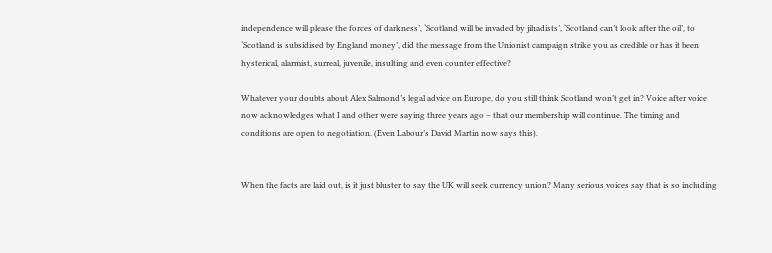independence will please the forces of darkness’, ‘Scotland will be invaded by jihadists’, ‘Scotland can’t look after the oil’, to ‘Scotland is subsidised by England money’, did the message from the Unionist campaign strike you as credible or has it been hysterical, alarmist, surreal, juvenile, insulting and even counter effective?

Whatever your doubts about Alex Salmond’s legal advice on Europe, do you still think Scotland won’t get in? Voice after voice now acknowledges what I and other were saying three years ago – that our membership will continue. The timing and conditions are open to negotiation. (Even Labour’s David Martin now says this).


When the facts are laid out, is it just bluster to say the UK will seek currency union? Many serious voices say that is so including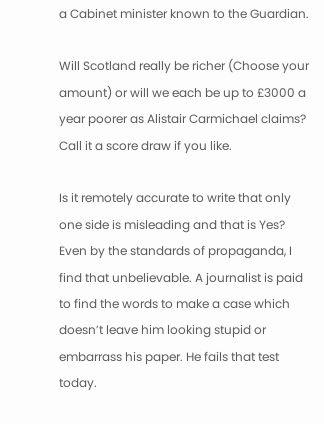a Cabinet minister known to the Guardian.

Will Scotland really be richer (Choose your amount) or will we each be up to £3000 a year poorer as Alistair Carmichael claims? Call it a score draw if you like.

Is it remotely accurate to write that only one side is misleading and that is Yes? Even by the standards of propaganda, I find that unbelievable. A journalist is paid to find the words to make a case which doesn’t leave him looking stupid or embarrass his paper. He fails that test today.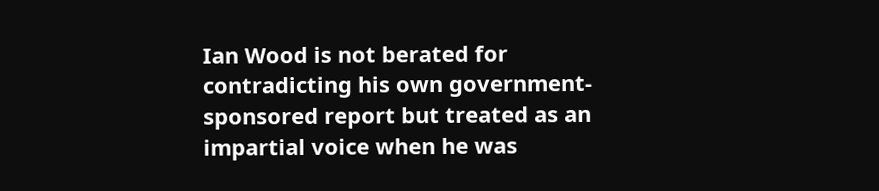Ian Wood is not berated for contradicting his own government-sponsored report but treated as an impartial voice when he was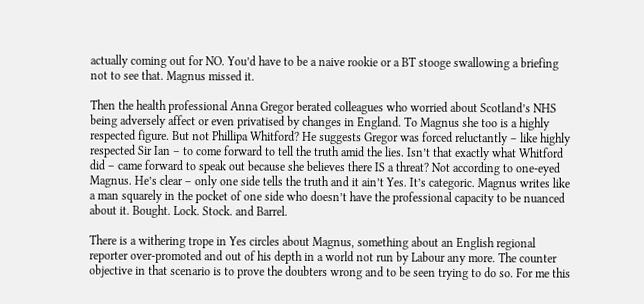actually coming out for NO. You’d have to be a naive rookie or a BT stooge swallowing a briefing not to see that. Magnus missed it.

Then the health professional Anna Gregor berated colleagues who worried about Scotland’s NHS being adversely affect or even privatised by changes in England. To Magnus she too is a highly respected figure. But not Phillipa Whitford? He suggests Gregor was forced reluctantly – like highly respected Sir Ian – to come forward to tell the truth amid the lies. Isn’t that exactly what Whitford did – came forward to speak out because she believes there IS a threat? Not according to one-eyed Magnus. He’s clear – only one side tells the truth and it ain’t Yes. It’s categoric. Magnus writes like a man squarely in the pocket of one side who doesn’t have the professional capacity to be nuanced about it. Bought. Lock. Stock. and Barrel.

There is a withering trope in Yes circles about Magnus, something about an English regional reporter over-promoted and out of his depth in a world not run by Labour any more. The counter objective in that scenario is to prove the doubters wrong and to be seen trying to do so. For me this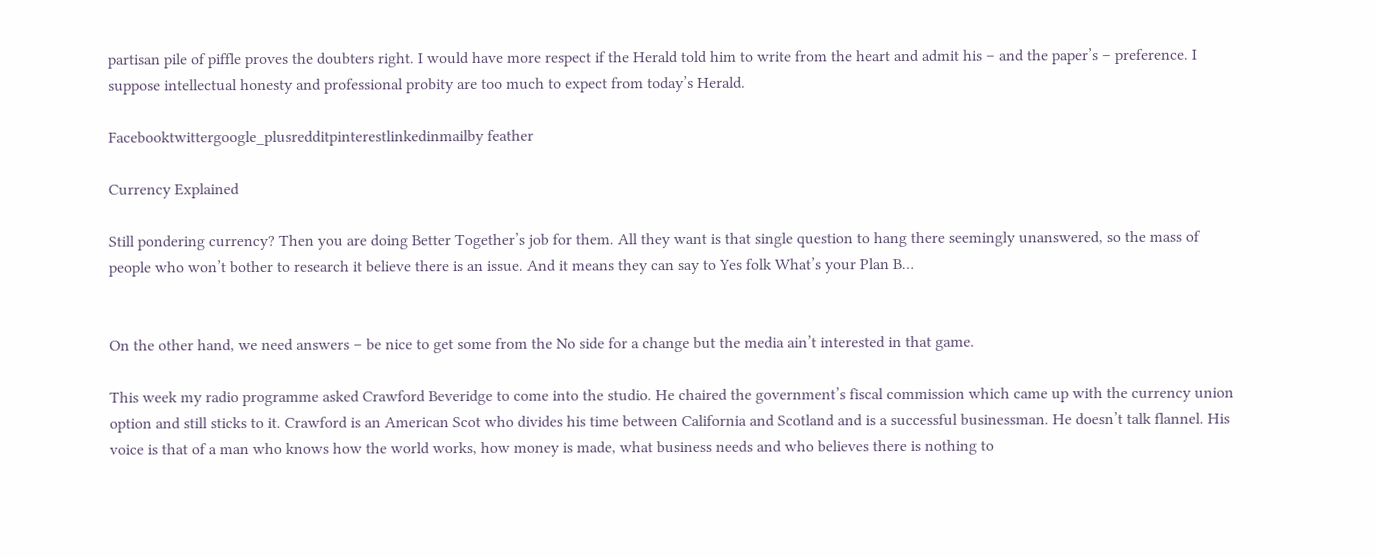partisan pile of piffle proves the doubters right. I would have more respect if the Herald told him to write from the heart and admit his – and the paper’s – preference. I suppose intellectual honesty and professional probity are too much to expect from today’s Herald.

Facebooktwittergoogle_plusredditpinterestlinkedinmailby feather

Currency Explained

Still pondering currency? Then you are doing Better Together’s job for them. All they want is that single question to hang there seemingly unanswered, so the mass of people who won’t bother to research it believe there is an issue. And it means they can say to Yes folk What’s your Plan B…


On the other hand, we need answers – be nice to get some from the No side for a change but the media ain’t interested in that game.

This week my radio programme asked Crawford Beveridge to come into the studio. He chaired the government’s fiscal commission which came up with the currency union option and still sticks to it. Crawford is an American Scot who divides his time between California and Scotland and is a successful businessman. He doesn’t talk flannel. His voice is that of a man who knows how the world works, how money is made, what business needs and who believes there is nothing to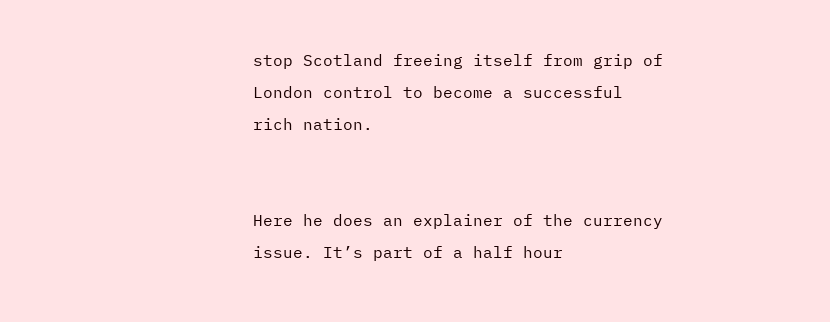stop Scotland freeing itself from grip of London control to become a successful rich nation.


Here he does an explainer of the currency issue. It’s part of a half hour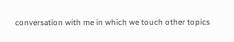conversation with me in which we touch other topics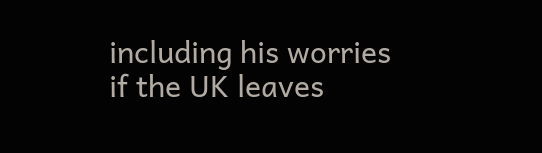including his worries if the UK leaves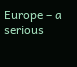Europe – a serious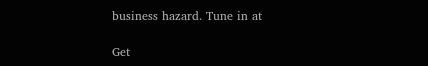business hazard. Tune in at

Get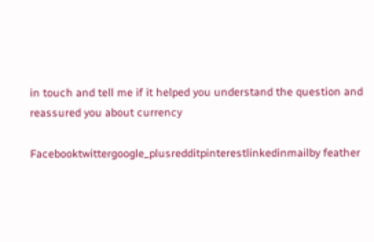in touch and tell me if it helped you understand the question and reassured you about currency

Facebooktwittergoogle_plusredditpinterestlinkedinmailby feather